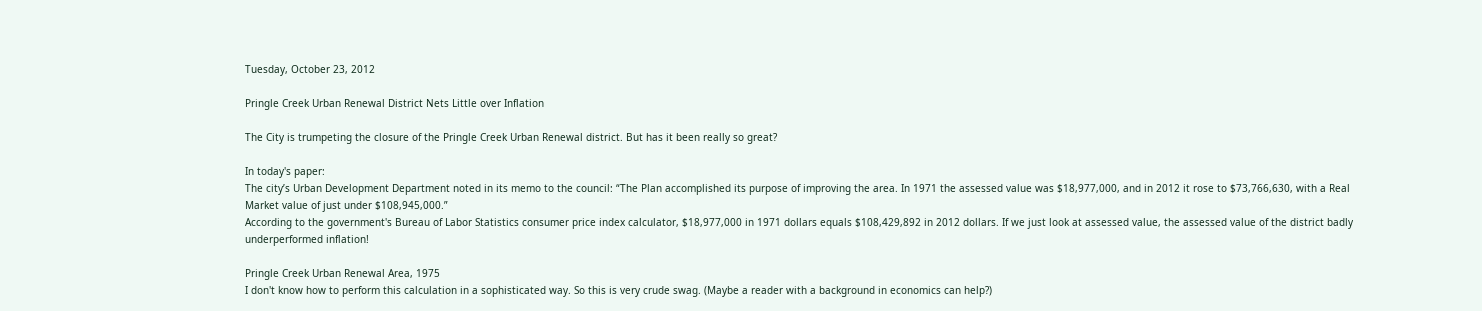Tuesday, October 23, 2012

Pringle Creek Urban Renewal District Nets Little over Inflation

The City is trumpeting the closure of the Pringle Creek Urban Renewal district. But has it been really so great?

In today's paper:
The city’s Urban Development Department noted in its memo to the council: “The Plan accomplished its purpose of improving the area. In 1971 the assessed value was $18,977,000, and in 2012 it rose to $73,766,630, with a Real Market value of just under $108,945,000.”
According to the government's Bureau of Labor Statistics consumer price index calculator, $18,977,000 in 1971 dollars equals $108,429,892 in 2012 dollars. If we just look at assessed value, the assessed value of the district badly underperformed inflation!

Pringle Creek Urban Renewal Area, 1975
I don't know how to perform this calculation in a sophisticated way. So this is very crude swag. (Maybe a reader with a background in economics can help?)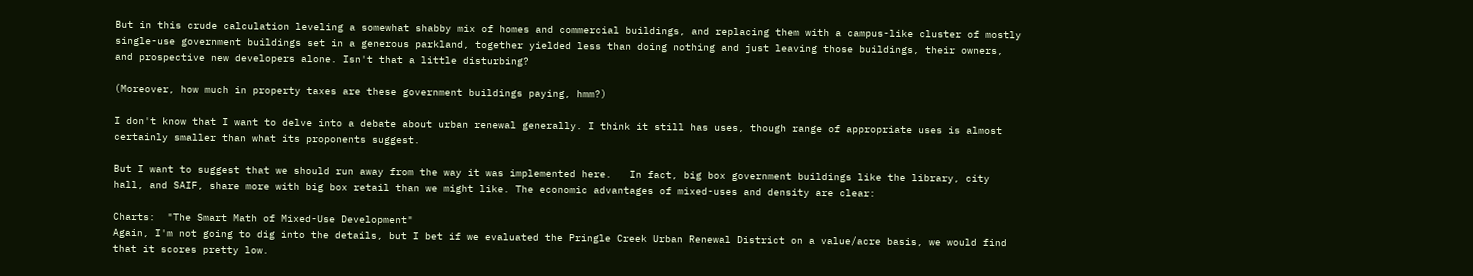But in this crude calculation leveling a somewhat shabby mix of homes and commercial buildings, and replacing them with a campus-like cluster of mostly single-use government buildings set in a generous parkland, together yielded less than doing nothing and just leaving those buildings, their owners, and prospective new developers alone. Isn't that a little disturbing?

(Moreover, how much in property taxes are these government buildings paying, hmm?)

I don't know that I want to delve into a debate about urban renewal generally. I think it still has uses, though range of appropriate uses is almost certainly smaller than what its proponents suggest.

But I want to suggest that we should run away from the way it was implemented here.   In fact, big box government buildings like the library, city hall, and SAIF, share more with big box retail than we might like. The economic advantages of mixed-uses and density are clear:

Charts:  "The Smart Math of Mixed-Use Development"
Again, I'm not going to dig into the details, but I bet if we evaluated the Pringle Creek Urban Renewal District on a value/acre basis, we would find that it scores pretty low.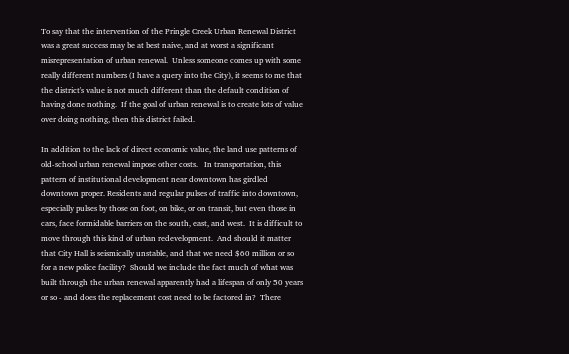To say that the intervention of the Pringle Creek Urban Renewal District was a great success may be at best naive, and at worst a significant misrepresentation of urban renewal.  Unless someone comes up with some really different numbers (I have a query into the City), it seems to me that the district's value is not much different than the default condition of having done nothing.  If the goal of urban renewal is to create lots of value over doing nothing, then this district failed.

In addition to the lack of direct economic value, the land use patterns of old-school urban renewal impose other costs.   In transportation, this pattern of institutional development near downtown has girdled downtown proper. Residents and regular pulses of traffic into downtown, especially pulses by those on foot, on bike, or on transit, but even those in cars, face formidable barriers on the south, east, and west.  It is difficult to move through this kind of urban redevelopment.  And should it matter that City Hall is seismically unstable, and that we need $60 million or so for a new police facility?  Should we include the fact much of what was built through the urban renewal apparently had a lifespan of only 50 years or so - and does the replacement cost need to be factored in?  There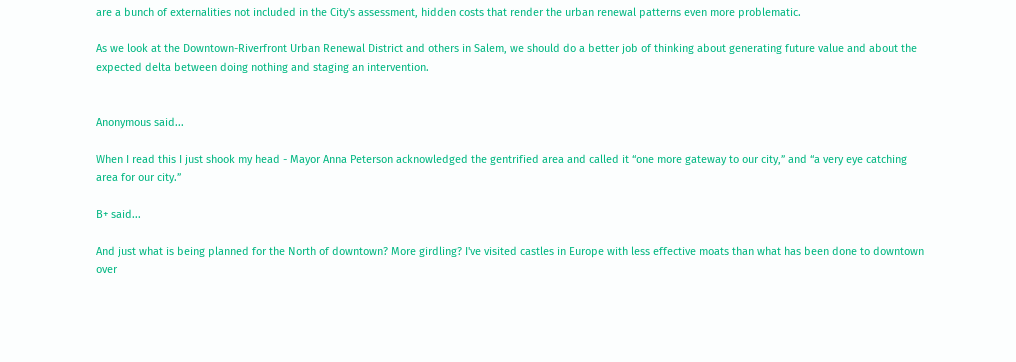are a bunch of externalities not included in the City's assessment, hidden costs that render the urban renewal patterns even more problematic.

As we look at the Downtown-Riverfront Urban Renewal District and others in Salem, we should do a better job of thinking about generating future value and about the expected delta between doing nothing and staging an intervention.


Anonymous said...

When I read this I just shook my head - Mayor Anna Peterson acknowledged the gentrified area and called it “one more gateway to our city,” and “a very eye catching area for our city.”

B+ said...

And just what is being planned for the North of downtown? More girdling? I've visited castles in Europe with less effective moats than what has been done to downtown over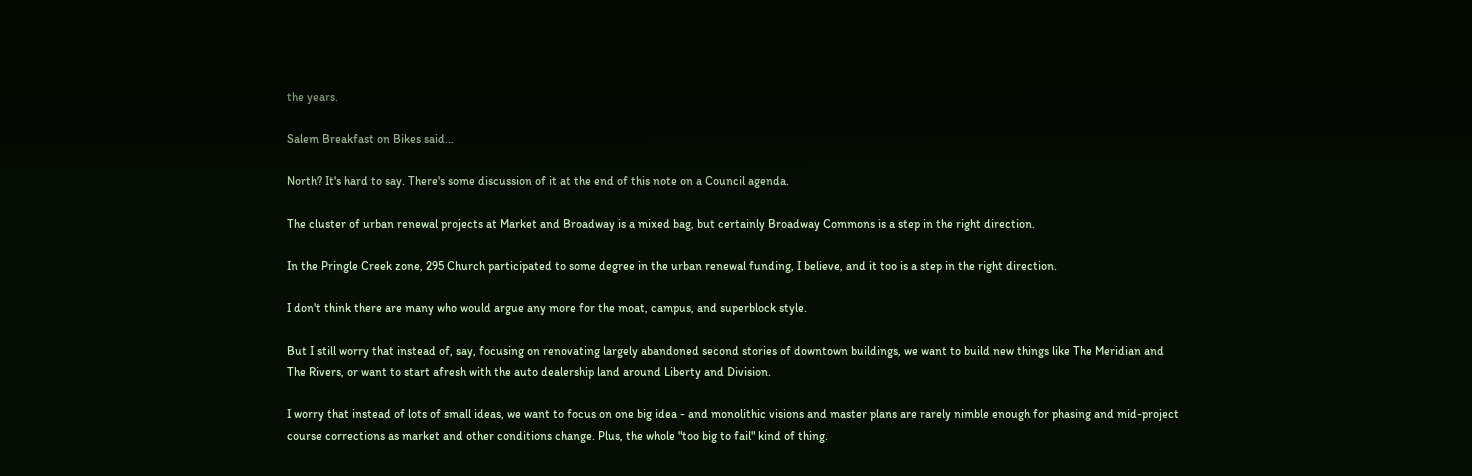the years.

Salem Breakfast on Bikes said...

North? It's hard to say. There's some discussion of it at the end of this note on a Council agenda.

The cluster of urban renewal projects at Market and Broadway is a mixed bag, but certainly Broadway Commons is a step in the right direction.

In the Pringle Creek zone, 295 Church participated to some degree in the urban renewal funding, I believe, and it too is a step in the right direction.

I don't think there are many who would argue any more for the moat, campus, and superblock style.

But I still worry that instead of, say, focusing on renovating largely abandoned second stories of downtown buildings, we want to build new things like The Meridian and The Rivers, or want to start afresh with the auto dealership land around Liberty and Division.

I worry that instead of lots of small ideas, we want to focus on one big idea - and monolithic visions and master plans are rarely nimble enough for phasing and mid-project course corrections as market and other conditions change. Plus, the whole "too big to fail" kind of thing.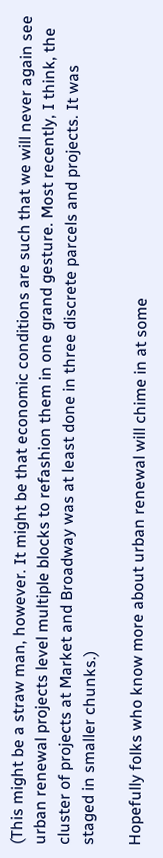(This might be a straw man, however. It might be that economic conditions are such that we will never again see urban renewal projects level multiple blocks to refashion them in one grand gesture. Most recently, I think, the cluster of projects at Market and Broadway was at least done in three discrete parcels and projects. It was staged in smaller chunks.)

Hopefully folks who know more about urban renewal will chime in at some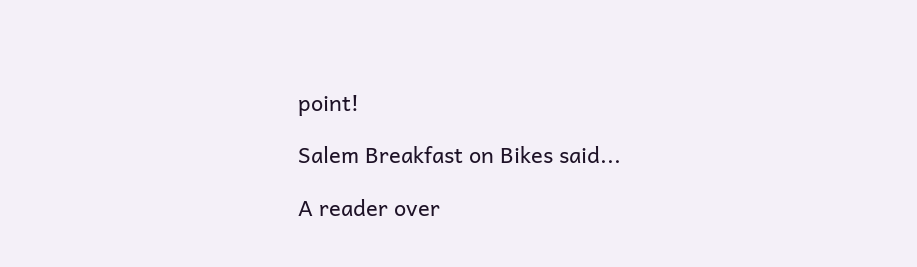point!

Salem Breakfast on Bikes said...

A reader over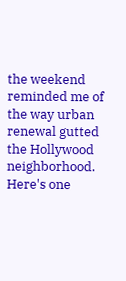the weekend reminded me of the way urban renewal gutted the Hollywood neighborhood. Here's one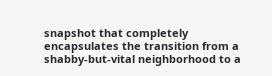snapshot that completely encapsulates the transition from a shabby-but-vital neighborhood to a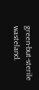green-but-sterile wasteland.